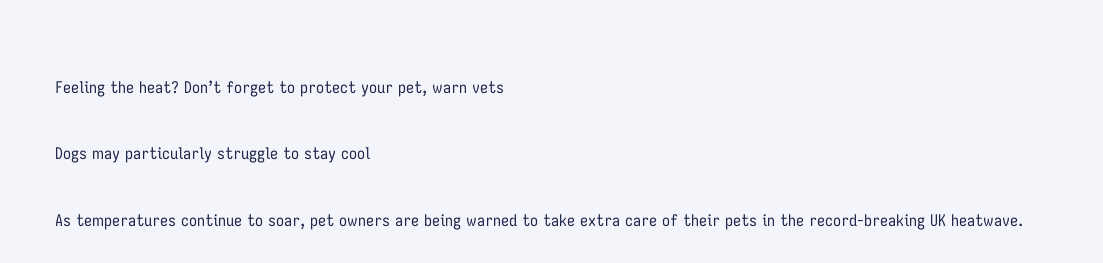Feeling the heat? Don’t forget to protect your pet, warn vets

Dogs may particularly struggle to stay cool

As temperatures continue to soar, pet owners are being warned to take extra care of their pets in the record-breaking UK heatwave.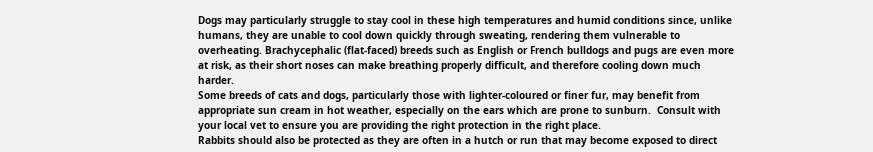Dogs may particularly struggle to stay cool in these high temperatures and humid conditions since, unlike humans, they are unable to cool down quickly through sweating, rendering them vulnerable to overheating. Brachycephalic (flat-faced) breeds such as English or French bulldogs and pugs are even more at risk, as their short noses can make breathing properly difficult, and therefore cooling down much harder.
Some breeds of cats and dogs, particularly those with lighter-coloured or finer fur, may benefit from appropriate sun cream in hot weather, especially on the ears which are prone to sunburn.  Consult with your local vet to ensure you are providing the right protection in the right place.
Rabbits should also be protected as they are often in a hutch or run that may become exposed to direct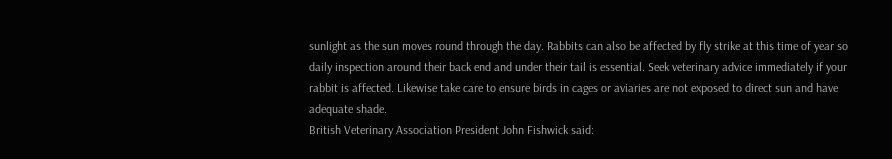sunlight as the sun moves round through the day. Rabbits can also be affected by fly strike at this time of year so daily inspection around their back end and under their tail is essential. Seek veterinary advice immediately if your rabbit is affected. Likewise take care to ensure birds in cages or aviaries are not exposed to direct sun and have adequate shade.
British Veterinary Association President John Fishwick said: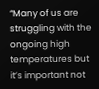“Many of us are struggling with the ongoing high temperatures but it’s important not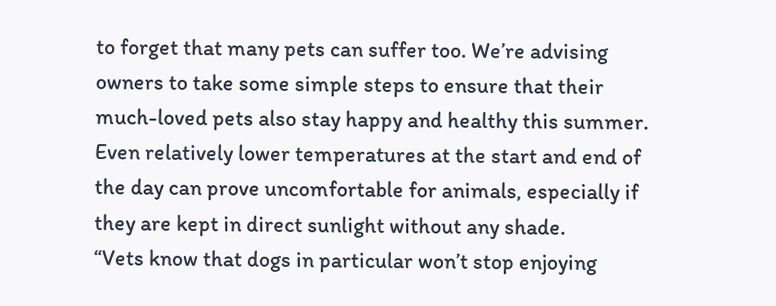to forget that many pets can suffer too. We’re advising owners to take some simple steps to ensure that their much-loved pets also stay happy and healthy this summer. Even relatively lower temperatures at the start and end of the day can prove uncomfortable for animals, especially if they are kept in direct sunlight without any shade.
“Vets know that dogs in particular won’t stop enjoying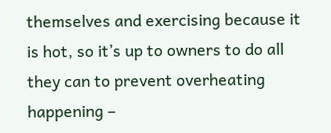themselves and exercising because it is hot, so it’s up to owners to do all they can to prevent overheating happening –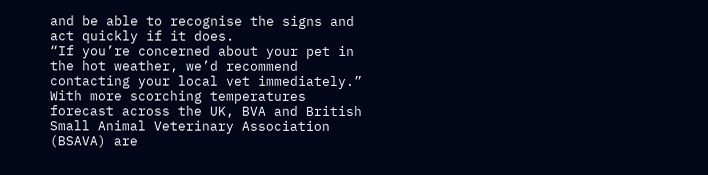and be able to recognise the signs and act quickly if it does.
“If you’re concerned about your pet in the hot weather, we’d recommend contacting your local vet immediately.”
With more scorching temperatures forecast across the UK, BVA and British Small Animal Veterinary Association (BSAVA) are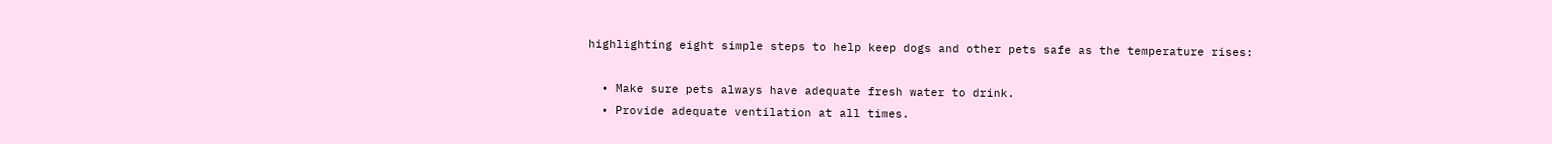highlighting eight simple steps to help keep dogs and other pets safe as the temperature rises:

  • Make sure pets always have adequate fresh water to drink.
  • Provide adequate ventilation at all times.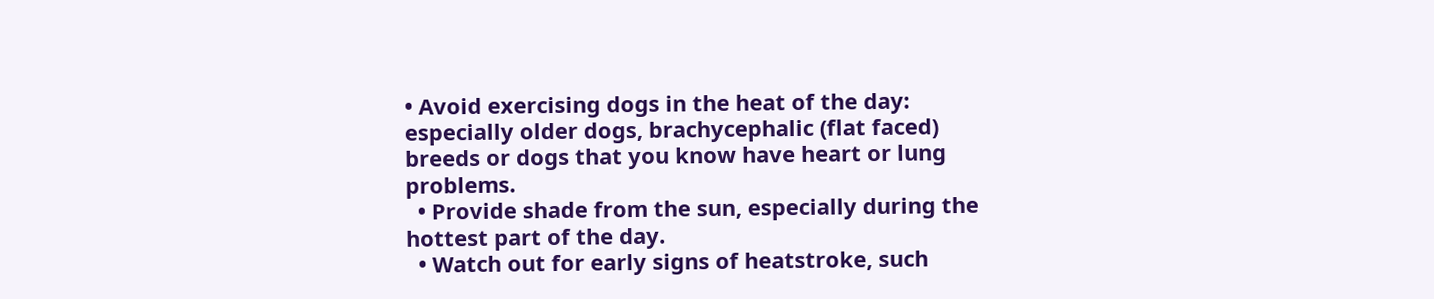• Avoid exercising dogs in the heat of the day: especially older dogs, brachycephalic (flat faced) breeds or dogs that you know have heart or lung problems.
  • Provide shade from the sun, especially during the hottest part of the day.
  • Watch out for early signs of heatstroke, such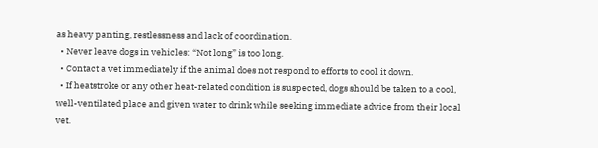as heavy panting, restlessness and lack of coordination.
  • Never leave dogs in vehicles: “Not long” is too long.
  • Contact a vet immediately if the animal does not respond to efforts to cool it down.
  • If heatstroke or any other heat-related condition is suspected, dogs should be taken to a cool, well-ventilated place and given water to drink while seeking immediate advice from their local vet.